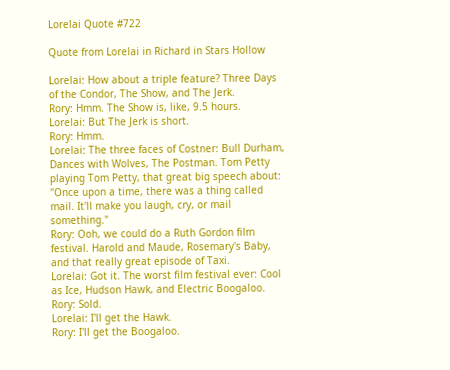Lorelai Quote #722

Quote from Lorelai in Richard in Stars Hollow

Lorelai: How about a triple feature? Three Days of the Condor, The Show, and The Jerk.
Rory: Hmm. The Show is, like, 9.5 hours.
Lorelai: But The Jerk is short.
Rory: Hmm.
Lorelai: The three faces of Costner: Bull Durham, Dances with Wolves, The Postman. Tom Petty playing Tom Petty, that great big speech about: "Once upon a time, there was a thing called mail. It'll make you laugh, cry, or mail something."
Rory: Ooh, we could do a Ruth Gordon film festival. Harold and Maude, Rosemary's Baby, and that really great episode of Taxi.
Lorelai: Got it. The worst film festival ever: Cool as Ice, Hudson Hawk, and Electric Boogaloo.
Rory: Sold.
Lorelai: I'll get the Hawk.
Rory: I'll get the Boogaloo.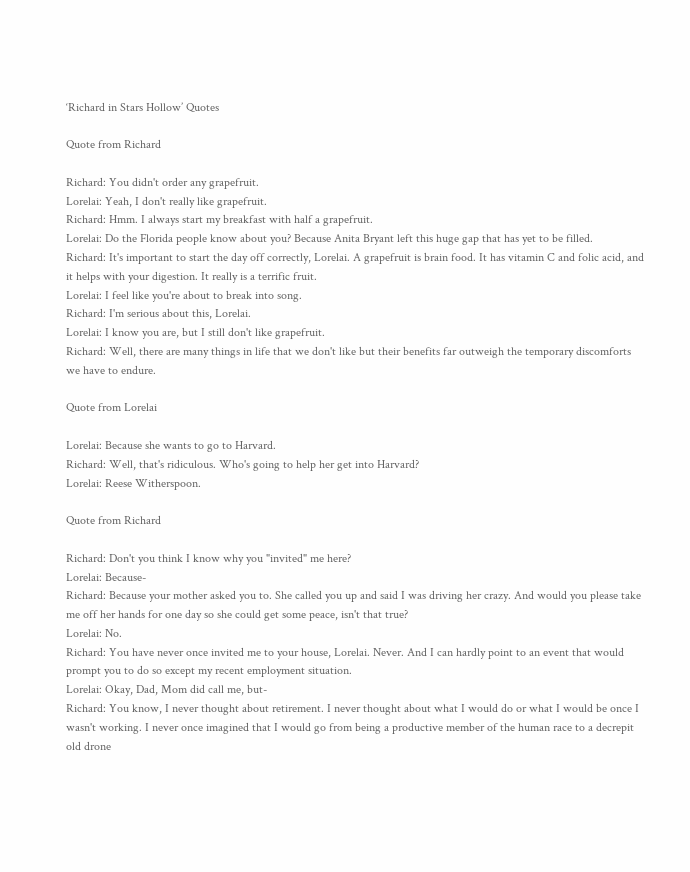‘Richard in Stars Hollow’ Quotes

Quote from Richard

Richard: You didn't order any grapefruit.
Lorelai: Yeah, I don't really like grapefruit.
Richard: Hmm. I always start my breakfast with half a grapefruit.
Lorelai: Do the Florida people know about you? Because Anita Bryant left this huge gap that has yet to be filled.
Richard: It's important to start the day off correctly, Lorelai. A grapefruit is brain food. It has vitamin C and folic acid, and it helps with your digestion. It really is a terrific fruit.
Lorelai: I feel like you're about to break into song.
Richard: I'm serious about this, Lorelai.
Lorelai: I know you are, but I still don't like grapefruit.
Richard: Well, there are many things in life that we don't like but their benefits far outweigh the temporary discomforts we have to endure.

Quote from Lorelai

Lorelai: Because she wants to go to Harvard.
Richard: Well, that's ridiculous. Who's going to help her get into Harvard?
Lorelai: Reese Witherspoon.

Quote from Richard

Richard: Don't you think I know why you "invited" me here?
Lorelai: Because-
Richard: Because your mother asked you to. She called you up and said I was driving her crazy. And would you please take me off her hands for one day so she could get some peace, isn't that true?
Lorelai: No.
Richard: You have never once invited me to your house, Lorelai. Never. And I can hardly point to an event that would prompt you to do so except my recent employment situation.
Lorelai: Okay, Dad, Mom did call me, but-
Richard: You know, I never thought about retirement. I never thought about what I would do or what I would be once I wasn't working. I never once imagined that I would go from being a productive member of the human race to a decrepit old drone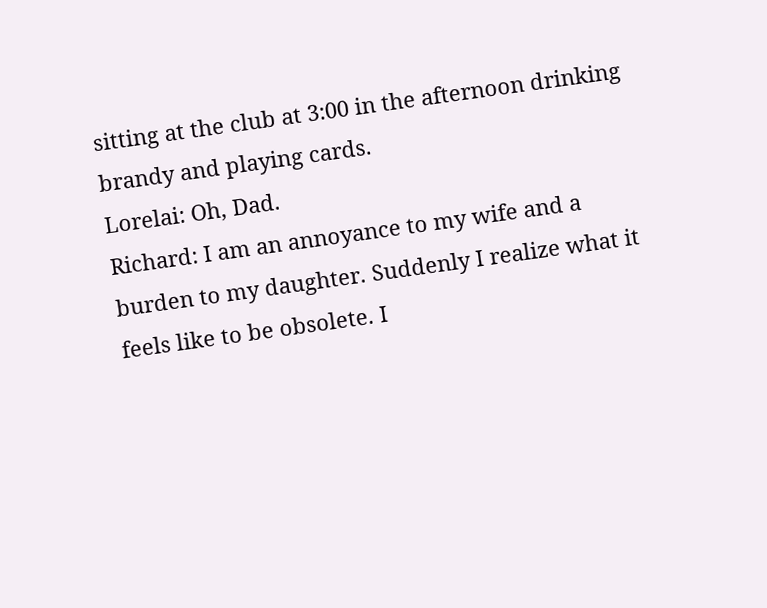sitting at the club at 3:00 in the afternoon drinking brandy and playing cards.
Lorelai: Oh, Dad.
Richard: I am an annoyance to my wife and a burden to my daughter. Suddenly I realize what it feels like to be obsolete. I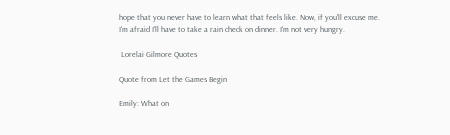hope that you never have to learn what that feels like. Now, if you'll excuse me. I'm afraid I'll have to take a rain check on dinner. I'm not very hungry.

 Lorelai Gilmore Quotes

Quote from Let the Games Begin

Emily: What on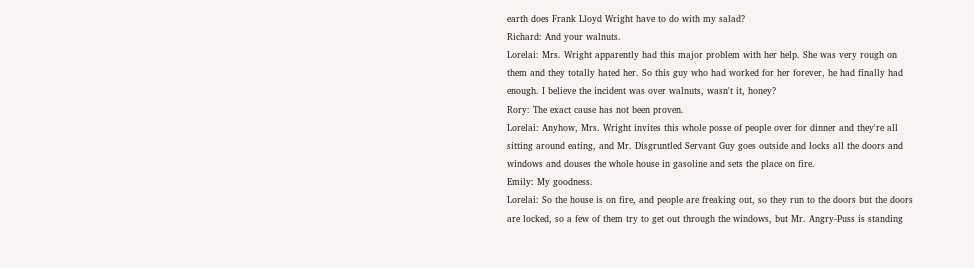earth does Frank Lloyd Wright have to do with my salad?
Richard: And your walnuts.
Lorelai: Mrs. Wright apparently had this major problem with her help. She was very rough on them and they totally hated her. So this guy who had worked for her forever, he had finally had enough. I believe the incident was over walnuts, wasn't it, honey?
Rory: The exact cause has not been proven.
Lorelai: Anyhow, Mrs. Wright invites this whole posse of people over for dinner and they're all sitting around eating, and Mr. Disgruntled Servant Guy goes outside and locks all the doors and windows and douses the whole house in gasoline and sets the place on fire.
Emily: My goodness.
Lorelai: So the house is on fire, and people are freaking out, so they run to the doors but the doors are locked, so a few of them try to get out through the windows, but Mr. Angry-Puss is standing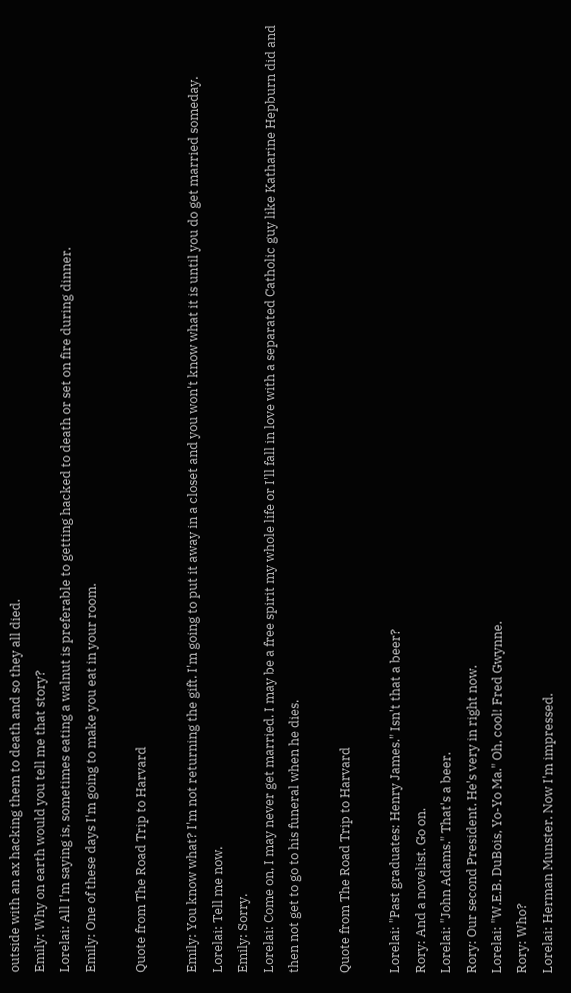outside with an ax hacking them to death and so they all died.
Emily: Why on earth would you tell me that story?
Lorelai: All I'm saying is, sometimes eating a walnut is preferable to getting hacked to death or set on fire during dinner.
Emily: One of these days I'm going to make you eat in your room.

Quote from The Road Trip to Harvard

Emily: You know what? I'm not returning the gift. I'm going to put it away in a closet and you won't know what it is until you do get married someday.
Lorelai: Tell me now.
Emily: Sorry.
Lorelai: Come on, I may never get married. I may be a free spirit my whole life or I'll fall in love with a separated Catholic guy like Katharine Hepburn did and then not get to go to his funeral when he dies.

Quote from The Road Trip to Harvard

Lorelai: "Past graduates: Henry James." Isn't that a beer?
Rory: And a novelist. Go on.
Lorelai: "John Adams." That's a beer.
Rory: Our second President. He's very in right now.
Lorelai: "W.E.B. DuBois, Yo-Yo Ma." Oh, cool! Fred Gwynne.
Rory: Who?
Lorelai: Herman Munster. Now I'm impressed.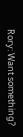Rory: Want something?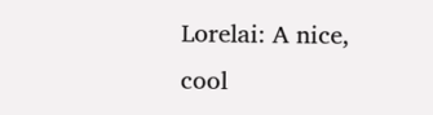Lorelai: A nice, cool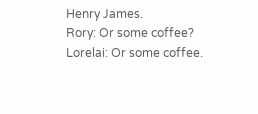Henry James.
Rory: Or some coffee?
Lorelai: Or some coffee.